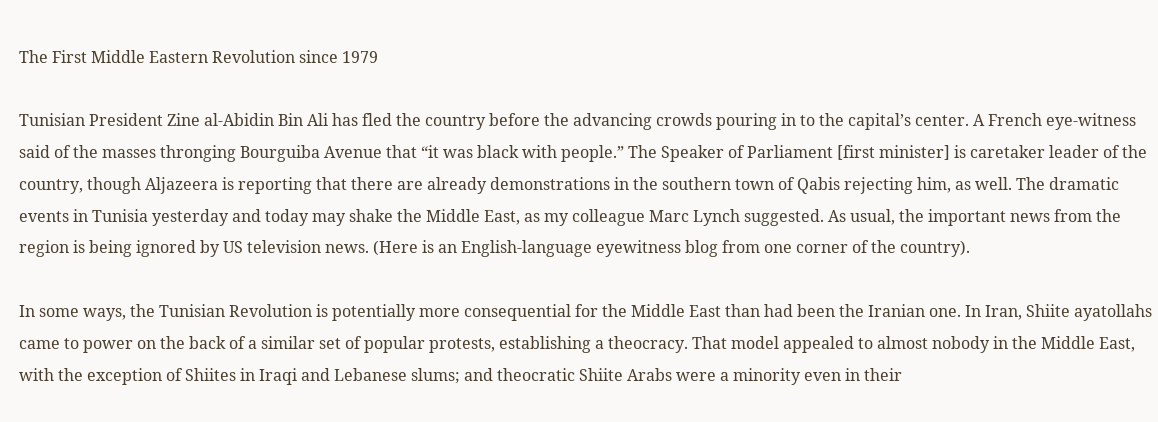The First Middle Eastern Revolution since 1979

Tunisian President Zine al-Abidin Bin Ali has fled the country before the advancing crowds pouring in to the capital’s center. A French eye-witness said of the masses thronging Bourguiba Avenue that “it was black with people.” The Speaker of Parliament [first minister] is caretaker leader of the country, though Aljazeera is reporting that there are already demonstrations in the southern town of Qabis rejecting him, as well. The dramatic events in Tunisia yesterday and today may shake the Middle East, as my colleague Marc Lynch suggested. As usual, the important news from the region is being ignored by US television news. (Here is an English-language eyewitness blog from one corner of the country).

In some ways, the Tunisian Revolution is potentially more consequential for the Middle East than had been the Iranian one. In Iran, Shiite ayatollahs came to power on the back of a similar set of popular protests, establishing a theocracy. That model appealed to almost nobody in the Middle East, with the exception of Shiites in Iraqi and Lebanese slums; and theocratic Shiite Arabs were a minority even in their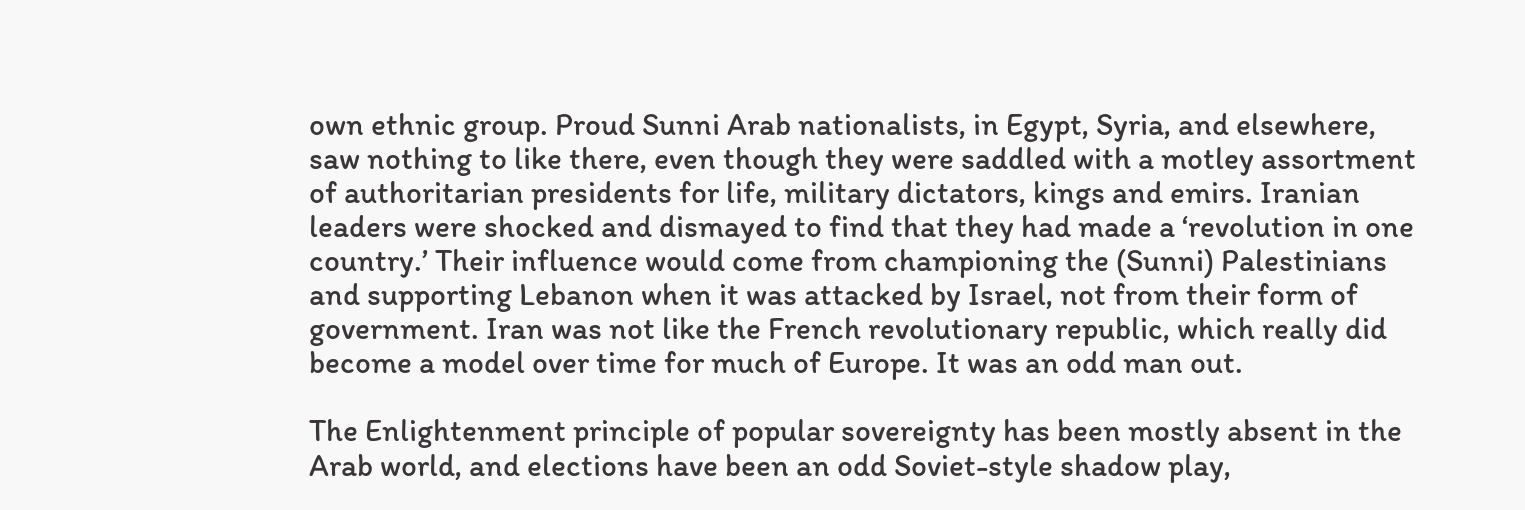own ethnic group. Proud Sunni Arab nationalists, in Egypt, Syria, and elsewhere, saw nothing to like there, even though they were saddled with a motley assortment of authoritarian presidents for life, military dictators, kings and emirs. Iranian leaders were shocked and dismayed to find that they had made a ‘revolution in one country.’ Their influence would come from championing the (Sunni) Palestinians and supporting Lebanon when it was attacked by Israel, not from their form of government. Iran was not like the French revolutionary republic, which really did become a model over time for much of Europe. It was an odd man out.

The Enlightenment principle of popular sovereignty has been mostly absent in the Arab world, and elections have been an odd Soviet-style shadow play,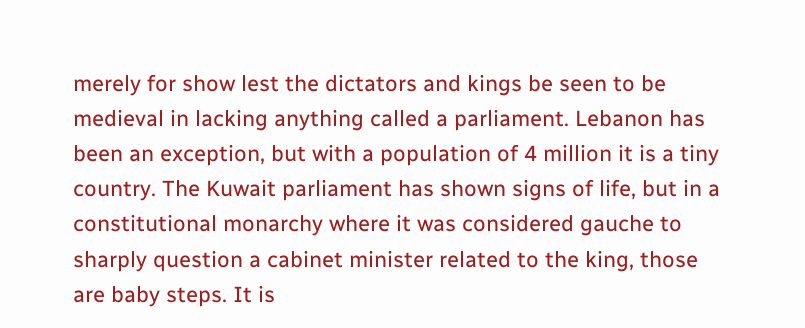merely for show lest the dictators and kings be seen to be medieval in lacking anything called a parliament. Lebanon has been an exception, but with a population of 4 million it is a tiny country. The Kuwait parliament has shown signs of life, but in a constitutional monarchy where it was considered gauche to sharply question a cabinet minister related to the king, those are baby steps. It is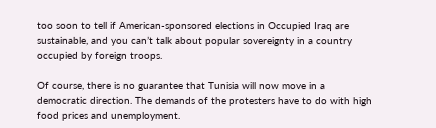too soon to tell if American-sponsored elections in Occupied Iraq are sustainable, and you can’t talk about popular sovereignty in a country occupied by foreign troops.

Of course, there is no guarantee that Tunisia will now move in a democratic direction. The demands of the protesters have to do with high food prices and unemployment.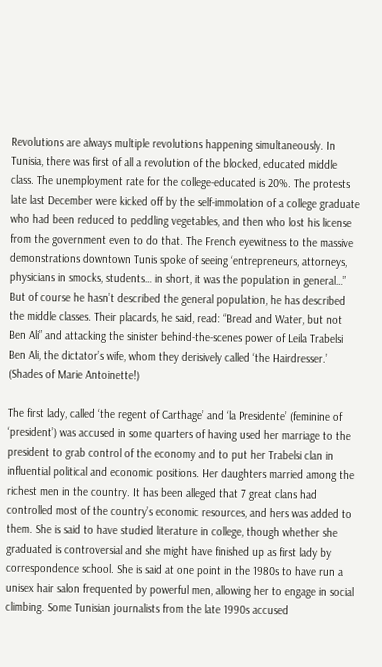Revolutions are always multiple revolutions happening simultaneously. In Tunisia, there was first of all a revolution of the blocked, educated middle class. The unemployment rate for the college-educated is 20%. The protests late last December were kicked off by the self-immolation of a college graduate who had been reduced to peddling vegetables, and then who lost his license from the government even to do that. The French eyewitness to the massive demonstrations downtown Tunis spoke of seeing ‘entrepreneurs, attorneys, physicians in smocks, students… in short, it was the population in general…” But of course he hasn’t described the general population, he has described the middle classes. Their placards, he said, read: “Bread and Water, but not Ben Ali” and attacking the sinister behind-the-scenes power of Leila Trabelsi Ben Ali, the dictator’s wife, whom they derisively called ‘the Hairdresser.’ (Shades of Marie Antoinette!)

The first lady, called ‘the regent of Carthage’ and ‘la Presidente’ (feminine of ‘president’) was accused in some quarters of having used her marriage to the president to grab control of the economy and to put her Trabelsi clan in influential political and economic positions. Her daughters married among the richest men in the country. It has been alleged that 7 great clans had controlled most of the country’s economic resources, and hers was added to them. She is said to have studied literature in college, though whether she graduated is controversial and she might have finished up as first lady by correspondence school. She is said at one point in the 1980s to have run a unisex hair salon frequented by powerful men, allowing her to engage in social climbing. Some Tunisian journalists from the late 1990s accused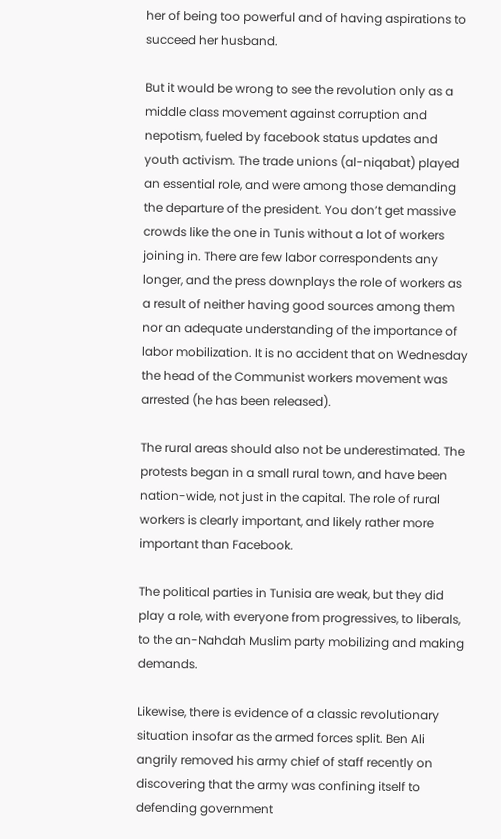her of being too powerful and of having aspirations to succeed her husband.

But it would be wrong to see the revolution only as a middle class movement against corruption and nepotism, fueled by facebook status updates and youth activism. The trade unions (al-niqabat) played an essential role, and were among those demanding the departure of the president. You don’t get massive crowds like the one in Tunis without a lot of workers joining in. There are few labor correspondents any longer, and the press downplays the role of workers as a result of neither having good sources among them nor an adequate understanding of the importance of labor mobilization. It is no accident that on Wednesday the head of the Communist workers movement was arrested (he has been released).

The rural areas should also not be underestimated. The protests began in a small rural town, and have been nation-wide, not just in the capital. The role of rural workers is clearly important, and likely rather more important than Facebook.

The political parties in Tunisia are weak, but they did play a role, with everyone from progressives, to liberals, to the an-Nahdah Muslim party mobilizing and making demands.

Likewise, there is evidence of a classic revolutionary situation insofar as the armed forces split. Ben Ali angrily removed his army chief of staff recently on discovering that the army was confining itself to defending government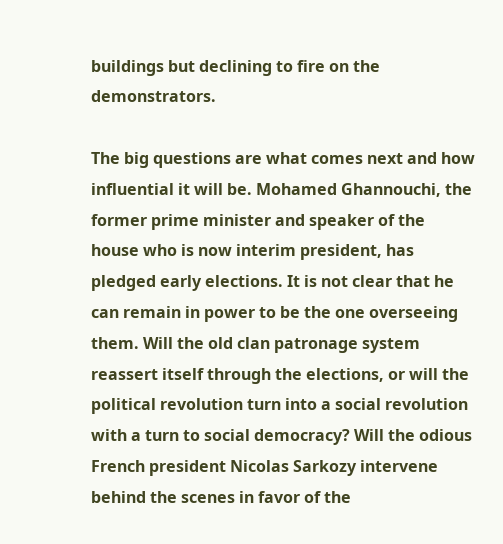buildings but declining to fire on the demonstrators.

The big questions are what comes next and how influential it will be. Mohamed Ghannouchi, the former prime minister and speaker of the house who is now interim president, has pledged early elections. It is not clear that he can remain in power to be the one overseeing them. Will the old clan patronage system reassert itself through the elections, or will the political revolution turn into a social revolution with a turn to social democracy? Will the odious French president Nicolas Sarkozy intervene behind the scenes in favor of the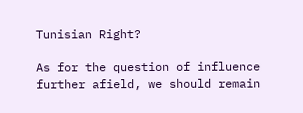Tunisian Right?

As for the question of influence further afield, we should remain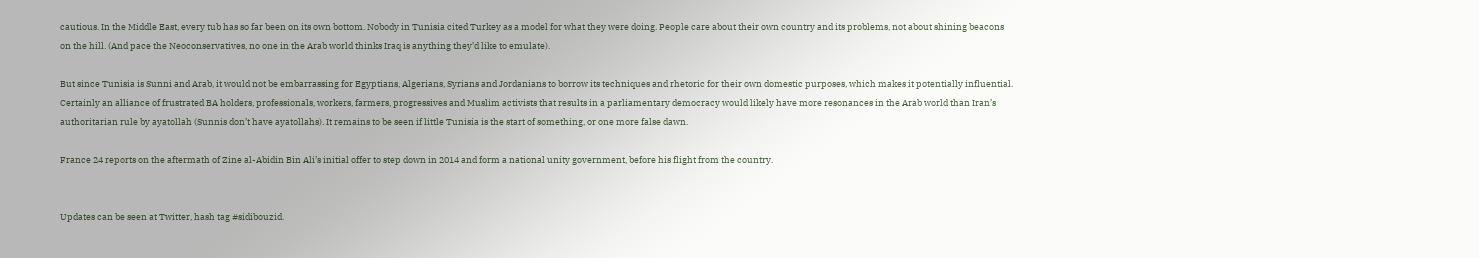cautious. In the Middle East, every tub has so far been on its own bottom. Nobody in Tunisia cited Turkey as a model for what they were doing. People care about their own country and its problems, not about shining beacons on the hill. (And pace the Neoconservatives, no one in the Arab world thinks Iraq is anything they’d like to emulate).

But since Tunisia is Sunni and Arab, it would not be embarrassing for Egyptians, Algerians, Syrians and Jordanians to borrow its techniques and rhetoric for their own domestic purposes, which makes it potentially influential. Certainly an alliance of frustrated BA holders, professionals, workers, farmers, progressives and Muslim activists that results in a parliamentary democracy would likely have more resonances in the Arab world than Iran’s authoritarian rule by ayatollah (Sunnis don’t have ayatollahs). It remains to be seen if little Tunisia is the start of something, or one more false dawn.

France 24 reports on the aftermath of Zine al-Abidin Bin Ali’s initial offer to step down in 2014 and form a national unity government, before his flight from the country.


Updates can be seen at Twitter, hash tag #sidibouzid.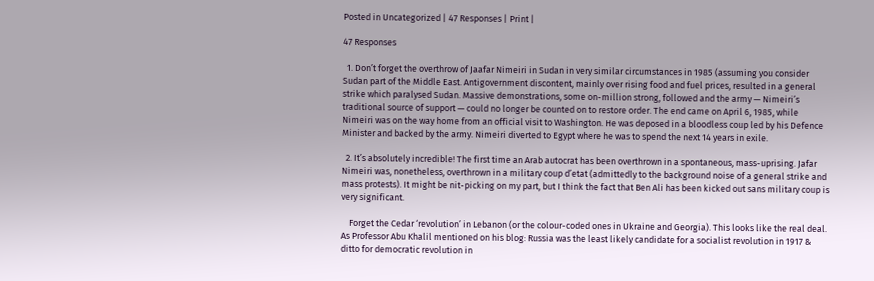Posted in Uncategorized | 47 Responses | Print |

47 Responses

  1. Don’t forget the overthrow of Jaafar Nimeiri in Sudan in very similar circumstances in 1985 (assuming you consider Sudan part of the Middle East. Antigovernment discontent, mainly over rising food and fuel prices, resulted in a general strike which paralysed Sudan. Massive demonstrations, some on-million strong, followed and the army — Nimeiri’s traditional source of support — could no longer be counted on to restore order. The end came on April 6, 1985, while Nimeiri was on the way home from an official visit to Washington. He was deposed in a bloodless coup led by his Defence Minister and backed by the army. Nimeiri diverted to Egypt where he was to spend the next 14 years in exile.

  2. It’s absolutely incredible! The first time an Arab autocrat has been overthrown in a spontaneous, mass-uprising. Jafar Nimeiri was, nonetheless, overthrown in a military coup d’etat (admittedly to the background noise of a general strike and mass protests). It might be nit-picking on my part, but I think the fact that Ben Ali has been kicked out sans military coup is very significant.

    Forget the Cedar ‘revolution’ in Lebanon (or the colour-coded ones in Ukraine and Georgia). This looks like the real deal. As Professor Abu Khalil mentioned on his blog: Russia was the least likely candidate for a socialist revolution in 1917 & ditto for democratic revolution in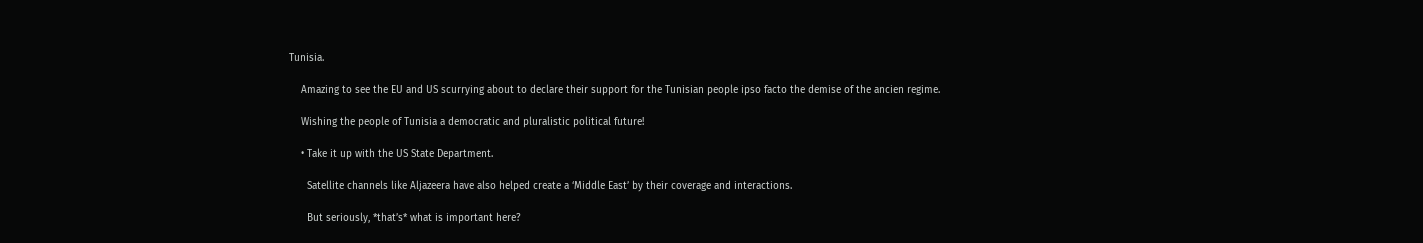Tunisia.

    Amazing to see the EU and US scurrying about to declare their support for the Tunisian people ipso facto the demise of the ancien regime.

    Wishing the people of Tunisia a democratic and pluralistic political future!

    • Take it up with the US State Department.

      Satellite channels like Aljazeera have also helped create a ‘Middle East’ by their coverage and interactions.

      But seriously, *that’s* what is important here?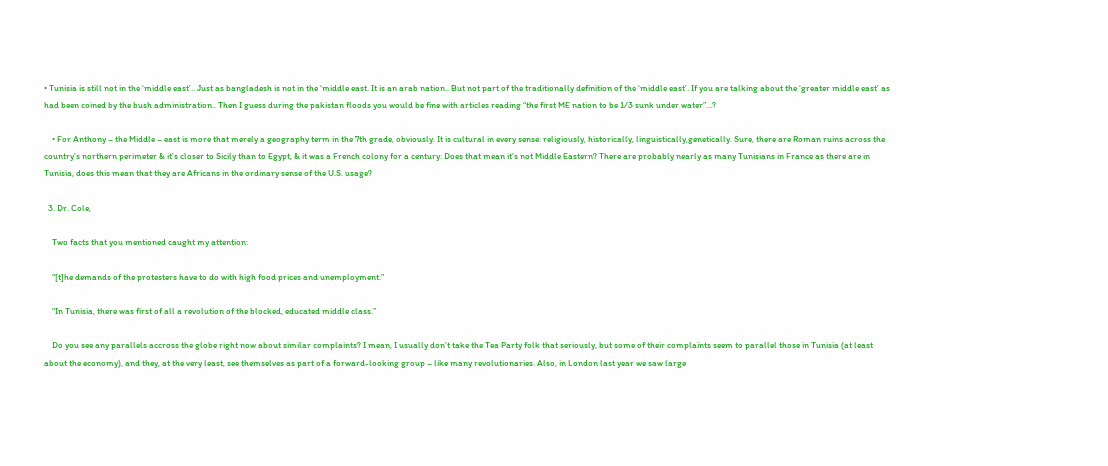• Tunisia is still not in the ‘middle east’.. Just as bangladesh is not in the ‘middle east. It is an arab nation.. But not part of the traditionally definition of the ‘middle east’. If you are talking about the ‘greater middle east’ as had been coined by the bush administration.. Then I guess during the pakistan floods you would be fine with articles reading “the first ME nation to be 1/3 sunk under water”…?

    • For Anthony – the Middle – east is more that merely a geography term in the 7th grade, obviously. It is cultural in every sense: religiously, historically, linguistically,genetically. Sure, there are Roman ruins across the country’s northern perimeter & it’s closer to Sicily than to Egypt, & it was a French colony for a century: Does that mean it’s not Middle Eastern? There are probably nearly as many Tunisians in France as there are in Tunisia, does this mean that they are Africans in the ordinary sense of the U.S. usage?

  3. Dr. Cole,

    Two facts that you mentioned caught my attention:

    “[t]he demands of the protesters have to do with high food prices and unemployment.”

    “In Tunisia, there was first of all a revolution of the blocked, educated middle class.”

    Do you see any parallels accross the globe right now about similar complaints? I mean, I usually don’t take the Tea Party folk that seriously, but some of their complaints seem to parallel those in Tunisia (at least about the economy), and they, at the very least, see themselves as part of a forward-looking group – like many revolutionaries. Also, in London last year we saw large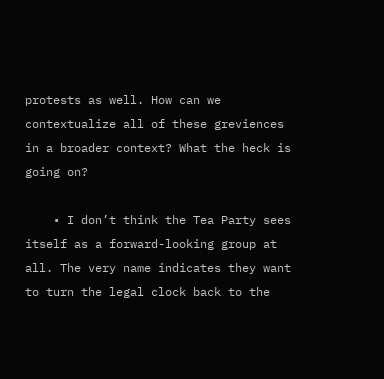protests as well. How can we contextualize all of these greviences in a broader context? What the heck is going on?

    • I don’t think the Tea Party sees itself as a forward-looking group at all. The very name indicates they want to turn the legal clock back to the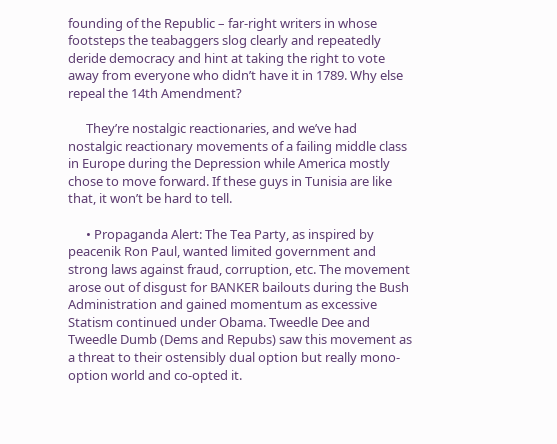founding of the Republic – far-right writers in whose footsteps the teabaggers slog clearly and repeatedly deride democracy and hint at taking the right to vote away from everyone who didn’t have it in 1789. Why else repeal the 14th Amendment?

      They’re nostalgic reactionaries, and we’ve had nostalgic reactionary movements of a failing middle class in Europe during the Depression while America mostly chose to move forward. If these guys in Tunisia are like that, it won’t be hard to tell.

      • Propaganda Alert: The Tea Party, as inspired by peacenik Ron Paul, wanted limited government and strong laws against fraud, corruption, etc. The movement arose out of disgust for BANKER bailouts during the Bush Administration and gained momentum as excessive Statism continued under Obama. Tweedle Dee and Tweedle Dumb (Dems and Repubs) saw this movement as a threat to their ostensibly dual option but really mono-option world and co-opted it.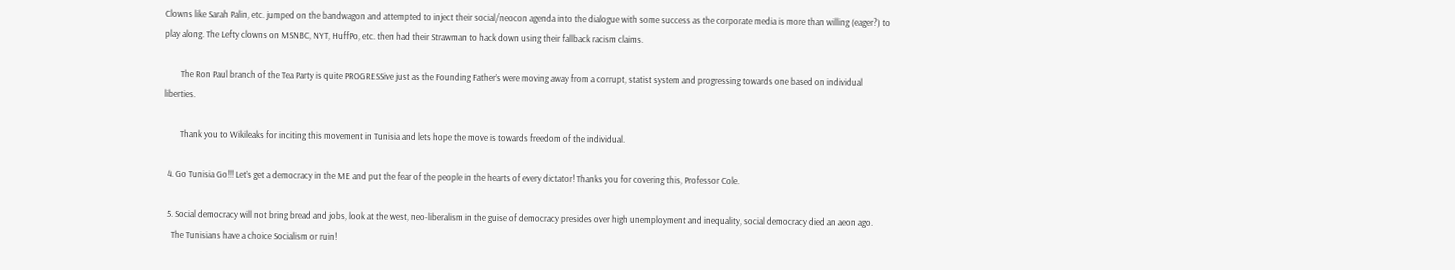Clowns like Sarah Palin, etc. jumped on the bandwagon and attempted to inject their social/neocon agenda into the dialogue with some success as the corporate media is more than willing (eager?) to play along. The Lefty clowns on MSNBC, NYT, HuffPo, etc. then had their Strawman to hack down using their fallback racism claims.

        The Ron Paul branch of the Tea Party is quite PROGRESSive just as the Founding Father’s were moving away from a corrupt, statist system and progressing towards one based on individual liberties.

        Thank you to Wikileaks for inciting this movement in Tunisia and lets hope the move is towards freedom of the individual.

  4. Go Tunisia Go!!! Let’s get a democracy in the ME and put the fear of the people in the hearts of every dictator! Thanks you for covering this, Professor Cole.

  5. Social democracy will not bring bread and jobs, look at the west, neo-liberalism in the guise of democracy presides over high unemployment and inequality, social democracy died an aeon ago.
    The Tunisians have a choice Socialism or ruin!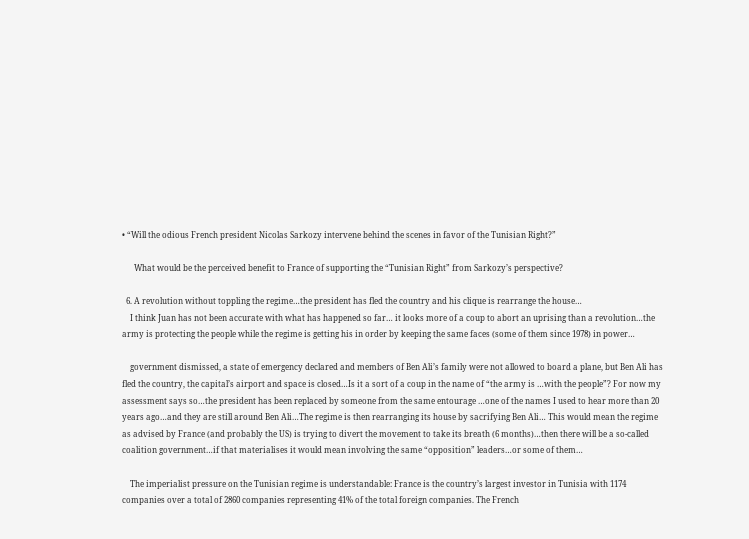• “Will the odious French president Nicolas Sarkozy intervene behind the scenes in favor of the Tunisian Right?”

      What would be the perceived benefit to France of supporting the “Tunisian Right” from Sarkozy’s perspective?

  6. A revolution without toppling the regime…the president has fled the country and his clique is rearrange the house…
    I think Juan has not been accurate with what has happened so far… it looks more of a coup to abort an uprising than a revolution…the army is protecting the people while the regime is getting his in order by keeping the same faces (some of them since 1978) in power…

    government dismissed, a state of emergency declared and members of Ben Ali’s family were not allowed to board a plane, but Ben Ali has fled the country, the capital’s airport and space is closed…Is it a sort of a coup in the name of “the army is …with the people”? For now my assessment says so…the president has been replaced by someone from the same entourage …one of the names I used to hear more than 20 years ago…and they are still around Ben Ali…The regime is then rearranging its house by sacrifying Ben Ali… This would mean the regime as advised by France (and probably the US) is trying to divert the movement to take its breath (6 months)…then there will be a so-called coalition government…if that materialises it would mean involving the same “opposition” leaders…or some of them…

    The imperialist pressure on the Tunisian regime is understandable: France is the country’s largest investor in Tunisia with 1174 companies over a total of 2860 companies representing 41% of the total foreign companies. The French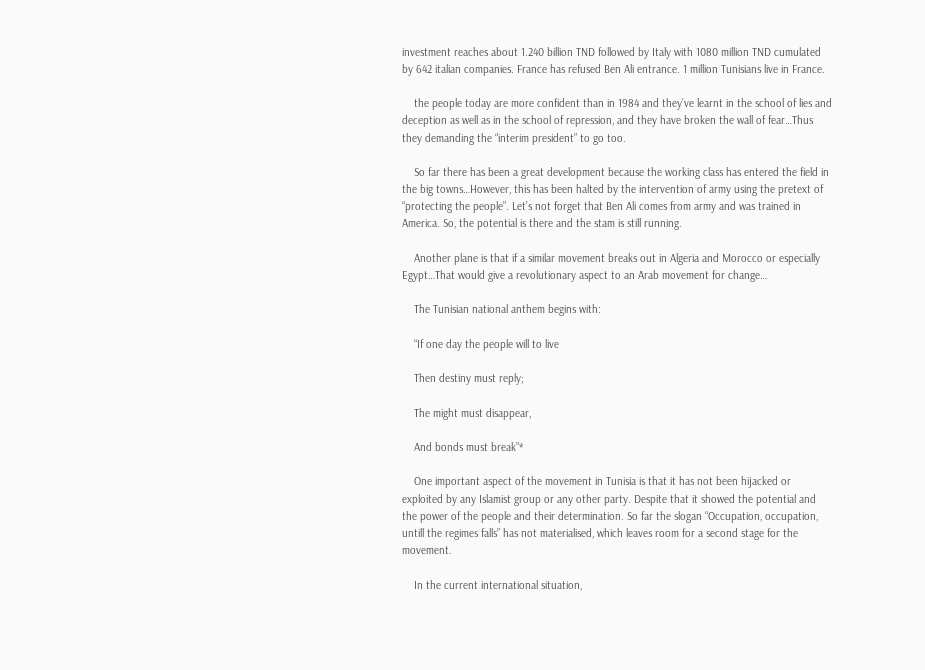investment reaches about 1.240 billion TND followed by Italy with 1080 million TND cumulated by 642 italian companies. France has refused Ben Ali entrance. 1 million Tunisians live in France.

    the people today are more confident than in 1984 and they’ve learnt in the school of lies and deception as well as in the school of repression, and they have broken the wall of fear…Thus they demanding the “interim president” to go too.

    So far there has been a great development because the working class has entered the field in the big towns…However, this has been halted by the intervention of army using the pretext of “protecting the people”. Let’s not forget that Ben Ali comes from army and was trained in America. So, the potential is there and the stam is still running.

    Another plane is that if a similar movement breaks out in Algeria and Morocco or especially Egypt…That would give a revolutionary aspect to an Arab movement for change…

    The Tunisian national anthem begins with:

    “If one day the people will to live

    Then destiny must reply;

    The might must disappear,

    And bonds must break”*

    One important aspect of the movement in Tunisia is that it has not been hijacked or exploited by any Islamist group or any other party. Despite that it showed the potential and the power of the people and their determination. So far the slogan “Occupation, occupation, untill the regimes falls” has not materialised, which leaves room for a second stage for the movement.

    In the current international situation,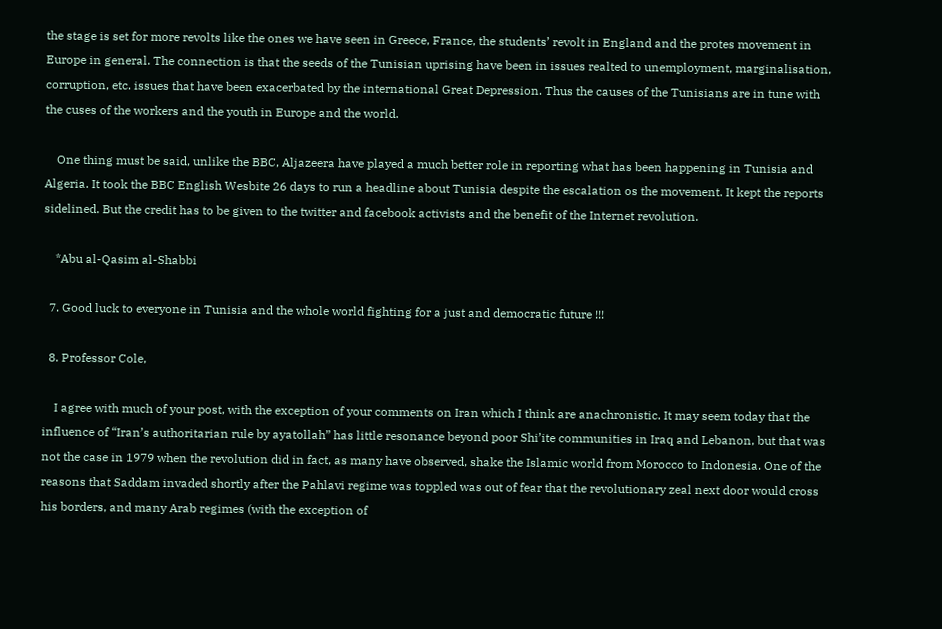the stage is set for more revolts like the ones we have seen in Greece, France, the students’ revolt in England and the protes movement in Europe in general. The connection is that the seeds of the Tunisian uprising have been in issues realted to unemployment, marginalisation, corruption, etc. issues that have been exacerbated by the international Great Depression. Thus the causes of the Tunisians are in tune with the cuses of the workers and the youth in Europe and the world.

    One thing must be said, unlike the BBC, Aljazeera have played a much better role in reporting what has been happening in Tunisia and Algeria. It took the BBC English Wesbite 26 days to run a headline about Tunisia despite the escalation os the movement. It kept the reports sidelined. But the credit has to be given to the twitter and facebook activists and the benefit of the Internet revolution.

    *Abu al-Qasim al-Shabbi

  7. Good luck to everyone in Tunisia and the whole world fighting for a just and democratic future !!!

  8. Professor Cole,

    I agree with much of your post, with the exception of your comments on Iran which I think are anachronistic. It may seem today that the influence of “Iran’s authoritarian rule by ayatollah” has little resonance beyond poor Shi’ite communities in Iraq and Lebanon, but that was not the case in 1979 when the revolution did in fact, as many have observed, shake the Islamic world from Morocco to Indonesia. One of the reasons that Saddam invaded shortly after the Pahlavi regime was toppled was out of fear that the revolutionary zeal next door would cross his borders, and many Arab regimes (with the exception of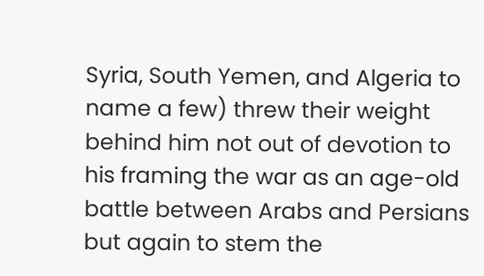Syria, South Yemen, and Algeria to name a few) threw their weight behind him not out of devotion to his framing the war as an age-old battle between Arabs and Persians but again to stem the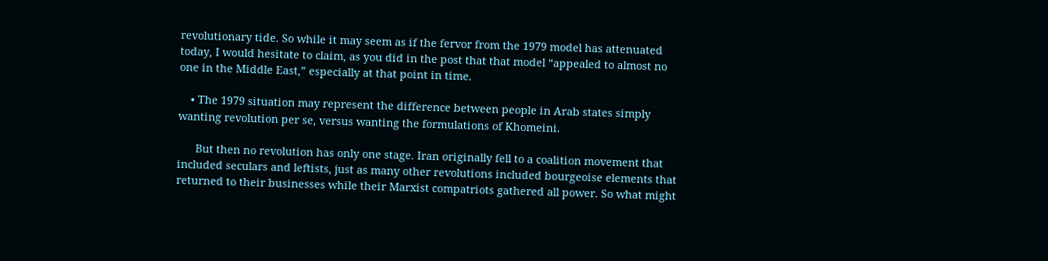revolutionary tide. So while it may seem as if the fervor from the 1979 model has attenuated today, I would hesitate to claim, as you did in the post that that model “appealed to almost no one in the Middle East,” especially at that point in time.

    • The 1979 situation may represent the difference between people in Arab states simply wanting revolution per se, versus wanting the formulations of Khomeini.

      But then no revolution has only one stage. Iran originally fell to a coalition movement that included seculars and leftists, just as many other revolutions included bourgeoise elements that returned to their businesses while their Marxist compatriots gathered all power. So what might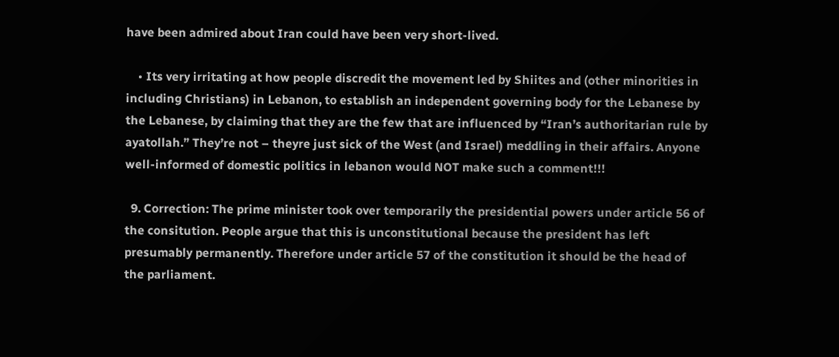have been admired about Iran could have been very short-lived.

    • Its very irritating at how people discredit the movement led by Shiites and (other minorities in including Christians) in Lebanon, to establish an independent governing body for the Lebanese by the Lebanese, by claiming that they are the few that are influenced by “Iran’s authoritarian rule by ayatollah.” They’re not – theyre just sick of the West (and Israel) meddling in their affairs. Anyone well-informed of domestic politics in lebanon would NOT make such a comment!!!

  9. Correction: The prime minister took over temporarily the presidential powers under article 56 of the consitution. People argue that this is unconstitutional because the president has left presumably permanently. Therefore under article 57 of the constitution it should be the head of the parliament.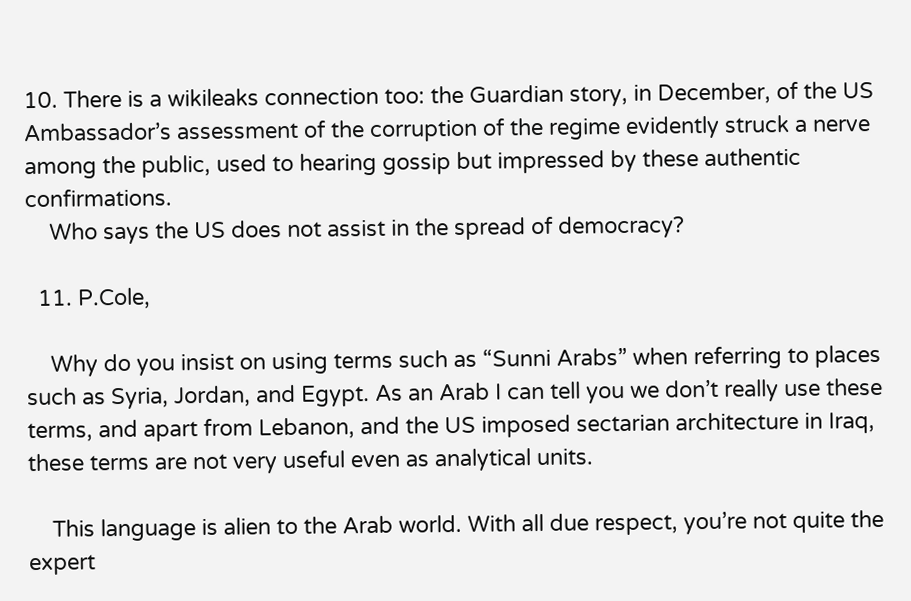10. There is a wikileaks connection too: the Guardian story, in December, of the US Ambassador’s assessment of the corruption of the regime evidently struck a nerve among the public, used to hearing gossip but impressed by these authentic confirmations.
    Who says the US does not assist in the spread of democracy?

  11. P.Cole,

    Why do you insist on using terms such as “Sunni Arabs” when referring to places such as Syria, Jordan, and Egypt. As an Arab I can tell you we don’t really use these terms, and apart from Lebanon, and the US imposed sectarian architecture in Iraq, these terms are not very useful even as analytical units.

    This language is alien to the Arab world. With all due respect, you’re not quite the expert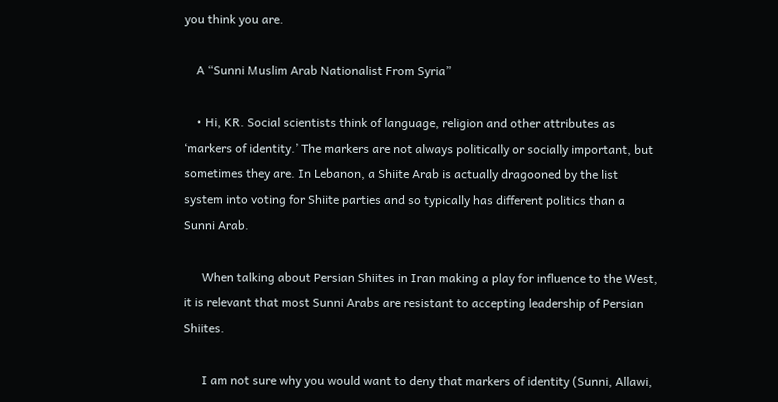you think you are.

    A “Sunni Muslim Arab Nationalist From Syria”

    • Hi, KR. Social scientists think of language, religion and other attributes as ‘markers of identity.’ The markers are not always politically or socially important, but sometimes they are. In Lebanon, a Shiite Arab is actually dragooned by the list system into voting for Shiite parties and so typically has different politics than a Sunni Arab.

      When talking about Persian Shiites in Iran making a play for influence to the West, it is relevant that most Sunni Arabs are resistant to accepting leadership of Persian Shiites.

      I am not sure why you would want to deny that markers of identity (Sunni, Allawi,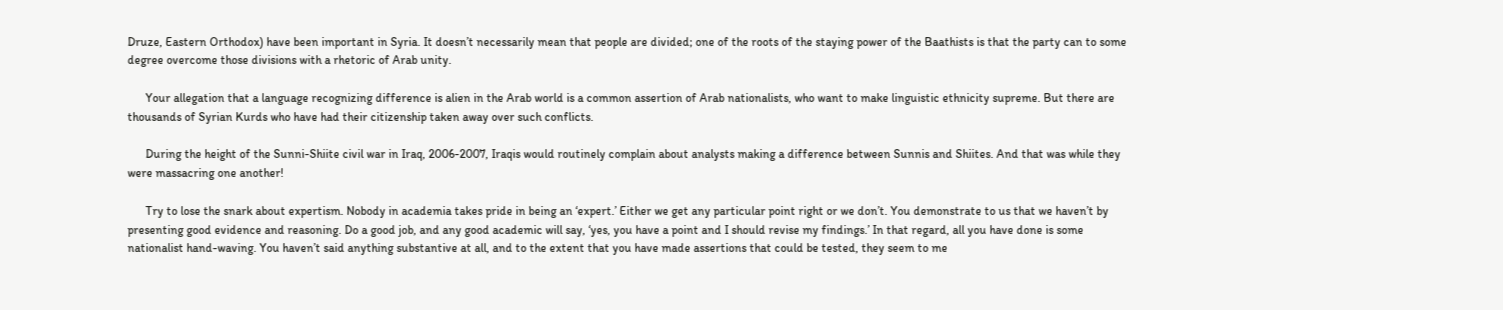Druze, Eastern Orthodox) have been important in Syria. It doesn’t necessarily mean that people are divided; one of the roots of the staying power of the Baathists is that the party can to some degree overcome those divisions with a rhetoric of Arab unity.

      Your allegation that a language recognizing difference is alien in the Arab world is a common assertion of Arab nationalists, who want to make linguistic ethnicity supreme. But there are thousands of Syrian Kurds who have had their citizenship taken away over such conflicts.

      During the height of the Sunni-Shiite civil war in Iraq, 2006-2007, Iraqis would routinely complain about analysts making a difference between Sunnis and Shiites. And that was while they were massacring one another!

      Try to lose the snark about expertism. Nobody in academia takes pride in being an ‘expert.’ Either we get any particular point right or we don’t. You demonstrate to us that we haven’t by presenting good evidence and reasoning. Do a good job, and any good academic will say, ‘yes, you have a point and I should revise my findings.’ In that regard, all you have done is some nationalist hand-waving. You haven’t said anything substantive at all, and to the extent that you have made assertions that could be tested, they seem to me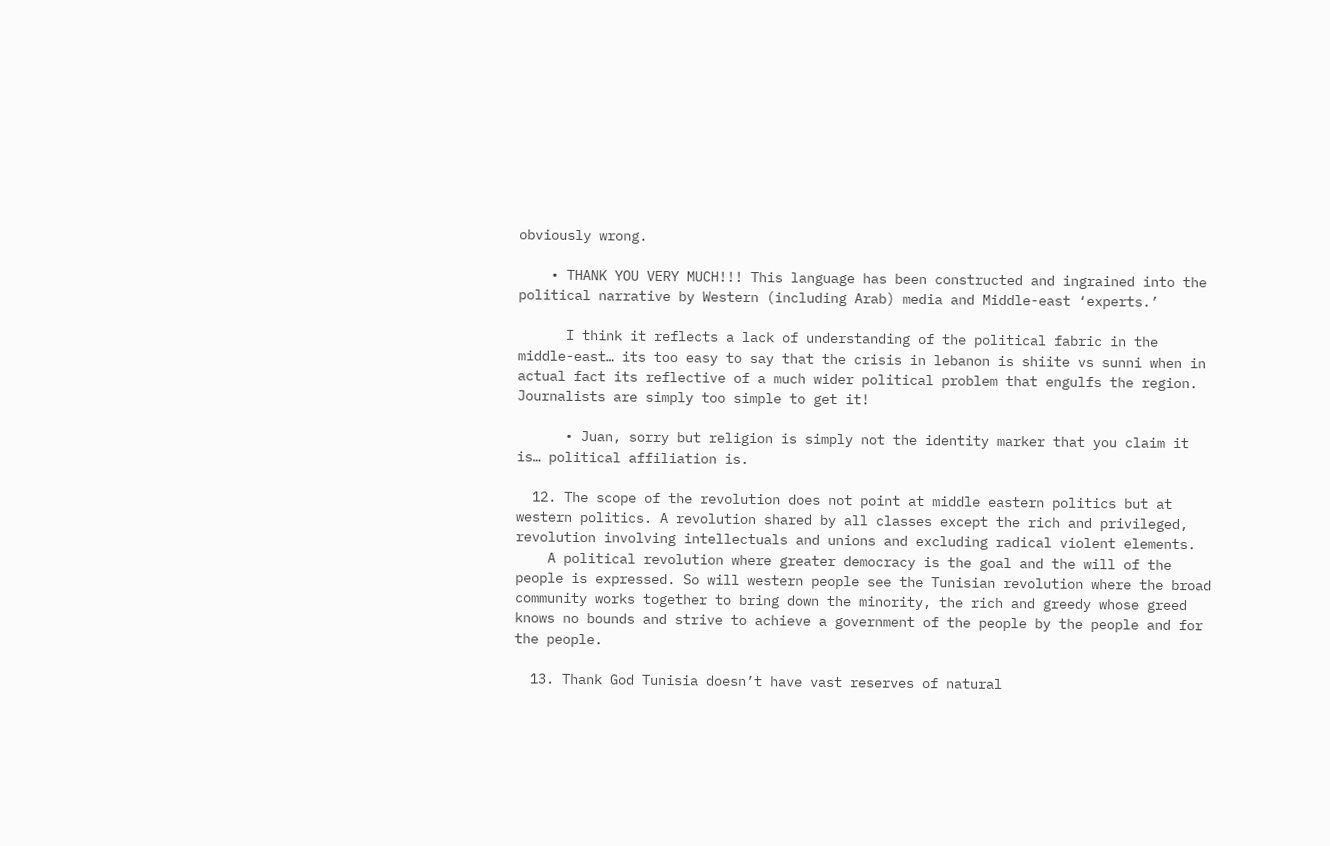obviously wrong.

    • THANK YOU VERY MUCH!!! This language has been constructed and ingrained into the political narrative by Western (including Arab) media and Middle-east ‘experts.’

      I think it reflects a lack of understanding of the political fabric in the middle-east… its too easy to say that the crisis in lebanon is shiite vs sunni when in actual fact its reflective of a much wider political problem that engulfs the region. Journalists are simply too simple to get it!

      • Juan, sorry but religion is simply not the identity marker that you claim it is… political affiliation is.

  12. The scope of the revolution does not point at middle eastern politics but at western politics. A revolution shared by all classes except the rich and privileged, revolution involving intellectuals and unions and excluding radical violent elements.
    A political revolution where greater democracy is the goal and the will of the people is expressed. So will western people see the Tunisian revolution where the broad community works together to bring down the minority, the rich and greedy whose greed knows no bounds and strive to achieve a government of the people by the people and for the people.

  13. Thank God Tunisia doesn’t have vast reserves of natural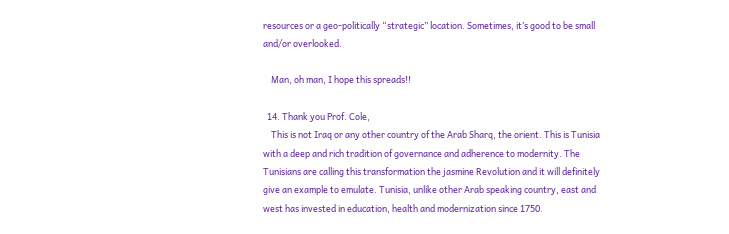resources or a geo-politically “strategic” location. Sometimes, it’s good to be small and/or overlooked.

    Man, oh man, I hope this spreads!!

  14. Thank you Prof. Cole,
    This is not Iraq or any other country of the Arab Sharq, the orient. This is Tunisia with a deep and rich tradition of governance and adherence to modernity. The Tunisians are calling this transformation the jasmine Revolution and it will definitely give an example to emulate. Tunisia, unlike other Arab speaking country, east and west has invested in education, health and modernization since 1750.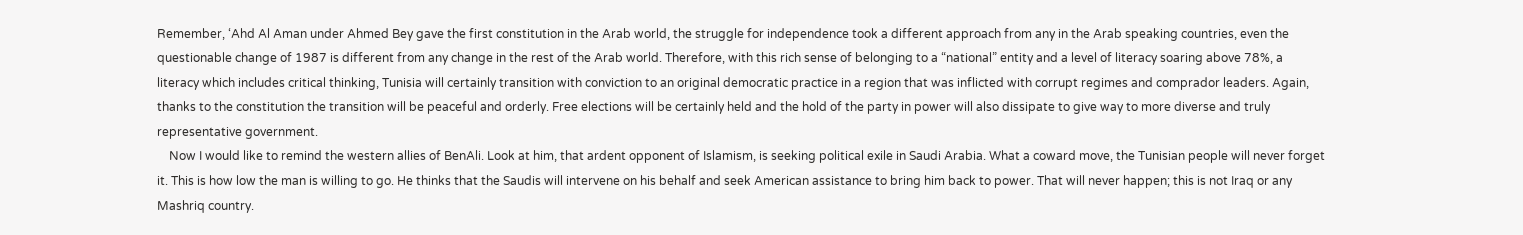Remember, ‘Ahd Al Aman under Ahmed Bey gave the first constitution in the Arab world, the struggle for independence took a different approach from any in the Arab speaking countries, even the questionable change of 1987 is different from any change in the rest of the Arab world. Therefore, with this rich sense of belonging to a “national” entity and a level of literacy soaring above 78%, a literacy which includes critical thinking, Tunisia will certainly transition with conviction to an original democratic practice in a region that was inflicted with corrupt regimes and comprador leaders. Again, thanks to the constitution the transition will be peaceful and orderly. Free elections will be certainly held and the hold of the party in power will also dissipate to give way to more diverse and truly representative government.
    Now I would like to remind the western allies of BenAli. Look at him, that ardent opponent of Islamism, is seeking political exile in Saudi Arabia. What a coward move, the Tunisian people will never forget it. This is how low the man is willing to go. He thinks that the Saudis will intervene on his behalf and seek American assistance to bring him back to power. That will never happen; this is not Iraq or any Mashriq country.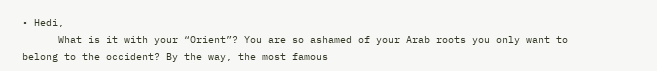• Hedi,
      What is it with your “Orient”? You are so ashamed of your Arab roots you only want to belong to the occident? By the way, the most famous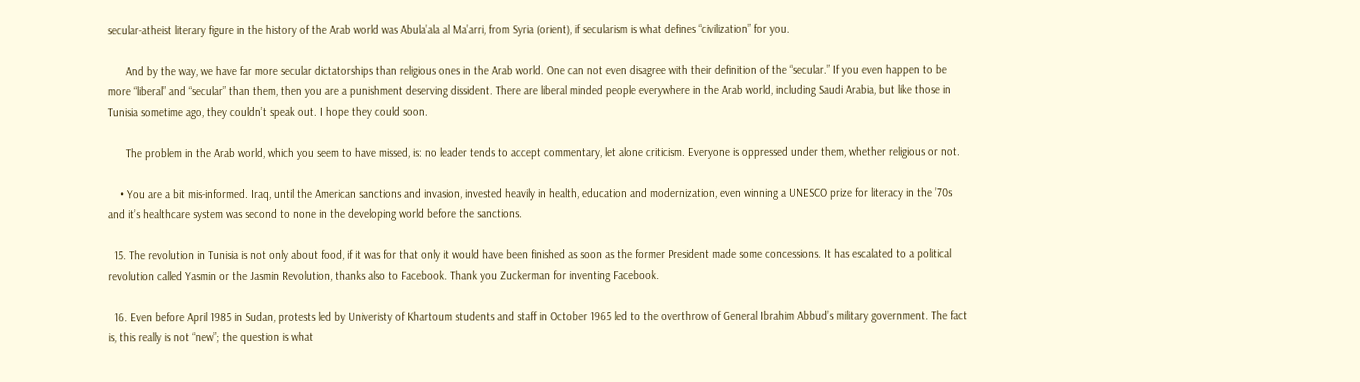secular-atheist literary figure in the history of the Arab world was Abula’ala al Ma’arri, from Syria (orient), if secularism is what defines “civilization” for you.

      And by the way, we have far more secular dictatorships than religious ones in the Arab world. One can not even disagree with their definition of the “secular.” If you even happen to be more “liberal” and “secular” than them, then you are a punishment deserving dissident. There are liberal minded people everywhere in the Arab world, including Saudi Arabia, but like those in Tunisia sometime ago, they couldn’t speak out. I hope they could soon.

      The problem in the Arab world, which you seem to have missed, is: no leader tends to accept commentary, let alone criticism. Everyone is oppressed under them, whether religious or not.

    • You are a bit mis-informed. Iraq, until the American sanctions and invasion, invested heavily in health, education and modernization, even winning a UNESCO prize for literacy in the ’70s and it’s healthcare system was second to none in the developing world before the sanctions.

  15. The revolution in Tunisia is not only about food, if it was for that only it would have been finished as soon as the former President made some concessions. It has escalated to a political revolution called Yasmin or the Jasmin Revolution, thanks also to Facebook. Thank you Zuckerman for inventing Facebook.

  16. Even before April 1985 in Sudan, protests led by Univeristy of Khartoum students and staff in October 1965 led to the overthrow of General Ibrahim Abbud’s military government. The fact is, this really is not “new”; the question is what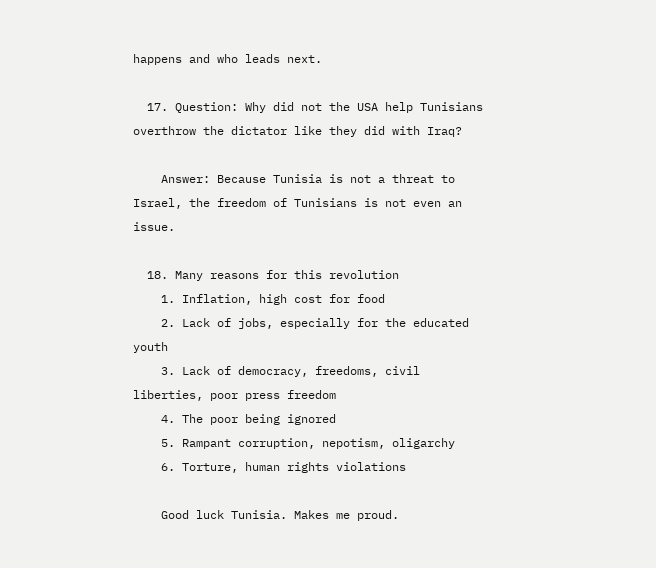happens and who leads next.

  17. Question: Why did not the USA help Tunisians overthrow the dictator like they did with Iraq?

    Answer: Because Tunisia is not a threat to Israel, the freedom of Tunisians is not even an issue.

  18. Many reasons for this revolution
    1. Inflation, high cost for food
    2. Lack of jobs, especially for the educated youth
    3. Lack of democracy, freedoms, civil liberties, poor press freedom
    4. The poor being ignored
    5. Rampant corruption, nepotism, oligarchy
    6. Torture, human rights violations

    Good luck Tunisia. Makes me proud.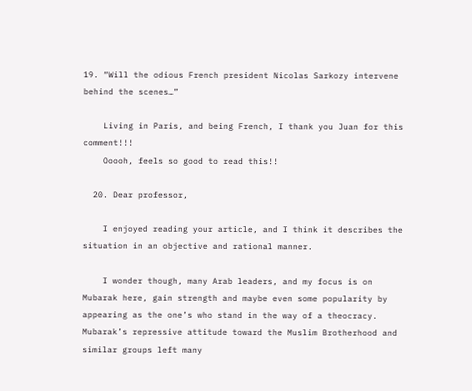19. “Will the odious French president Nicolas Sarkozy intervene behind the scenes…”

    Living in Paris, and being French, I thank you Juan for this comment!!!
    Ooooh, feels so good to read this!!

  20. Dear professor,

    I enjoyed reading your article, and I think it describes the situation in an objective and rational manner.

    I wonder though, many Arab leaders, and my focus is on Mubarak here, gain strength and maybe even some popularity by appearing as the one’s who stand in the way of a theocracy. Mubarak’s repressive attitude toward the Muslim Brotherhood and similar groups left many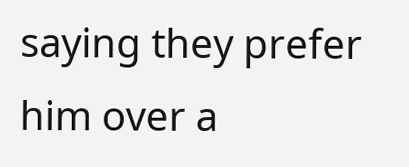saying they prefer him over a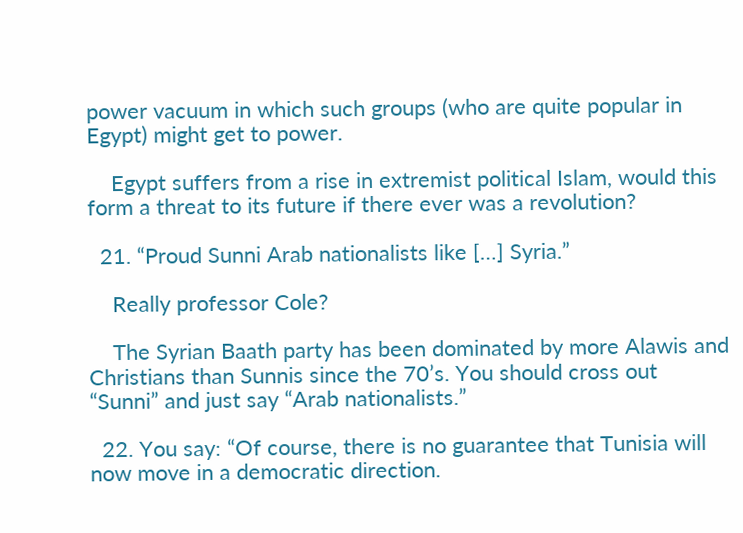power vacuum in which such groups (who are quite popular in Egypt) might get to power.

    Egypt suffers from a rise in extremist political Islam, would this form a threat to its future if there ever was a revolution?

  21. “Proud Sunni Arab nationalists like […] Syria.”

    Really professor Cole?

    The Syrian Baath party has been dominated by more Alawis and Christians than Sunnis since the 70’s. You should cross out “Sunni” and just say “Arab nationalists.”

  22. You say: “Of course, there is no guarantee that Tunisia will now move in a democratic direction.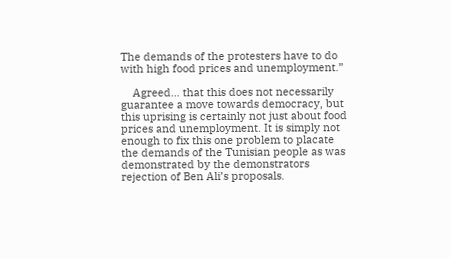The demands of the protesters have to do with high food prices and unemployment.”

    Agreed… that this does not necessarily guarantee a move towards democracy, but this uprising is certainly not just about food prices and unemployment. It is simply not enough to fix this one problem to placate the demands of the Tunisian people as was demonstrated by the demonstrators rejection of Ben Ali’s proposals.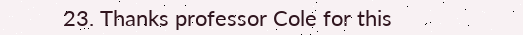23. Thanks professor Cole for this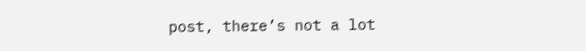post, there’s not a lot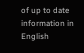of up to date information in English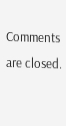Comments are closed.